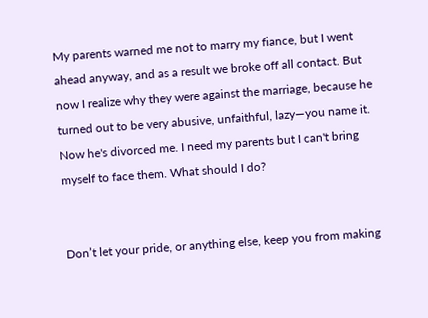My parents warned me not to marry my fiance, but I went ahead anyway, and as a result we broke off all contact. But now I realize why they were against the marriage, because he turned out to be very abusive, unfaithful, lazy—you name it. Now he's divorced me. I need my parents but I can't bring myself to face them. What should I do?


Don’t let your pride, or anything else, keep you from making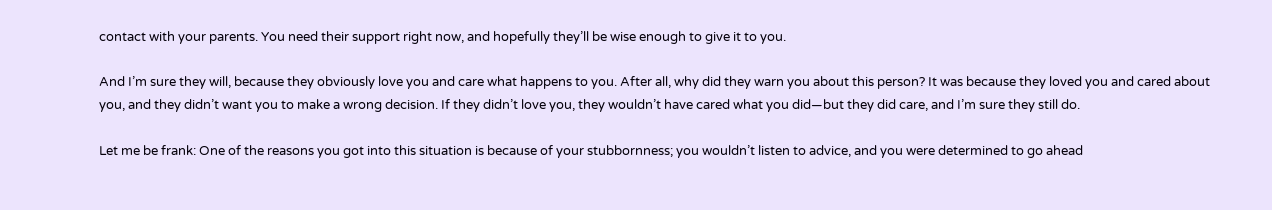contact with your parents. You need their support right now, and hopefully they’ll be wise enough to give it to you.

And I’m sure they will, because they obviously love you and care what happens to you. After all, why did they warn you about this person? It was because they loved you and cared about you, and they didn’t want you to make a wrong decision. If they didn’t love you, they wouldn’t have cared what you did—but they did care, and I’m sure they still do.

Let me be frank: One of the reasons you got into this situation is because of your stubbornness; you wouldn’t listen to advice, and you were determined to go ahead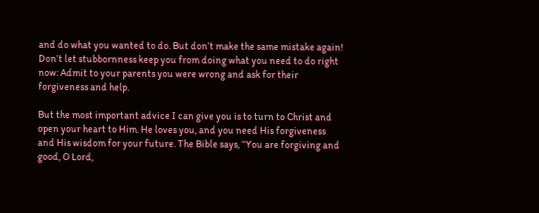and do what you wanted to do. But don’t make the same mistake again! Don’t let stubbornness keep you from doing what you need to do right now: Admit to your parents you were wrong and ask for their forgiveness and help.

But the most important advice I can give you is to turn to Christ and open your heart to Him. He loves you, and you need His forgiveness and His wisdom for your future. The Bible says, “You are forgiving and good, O Lord,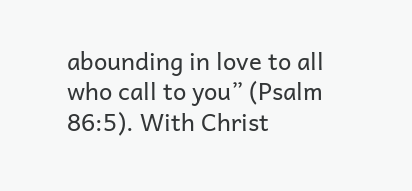abounding in love to all who call to you” (Psalm 86:5). With Christ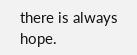there is always hope.